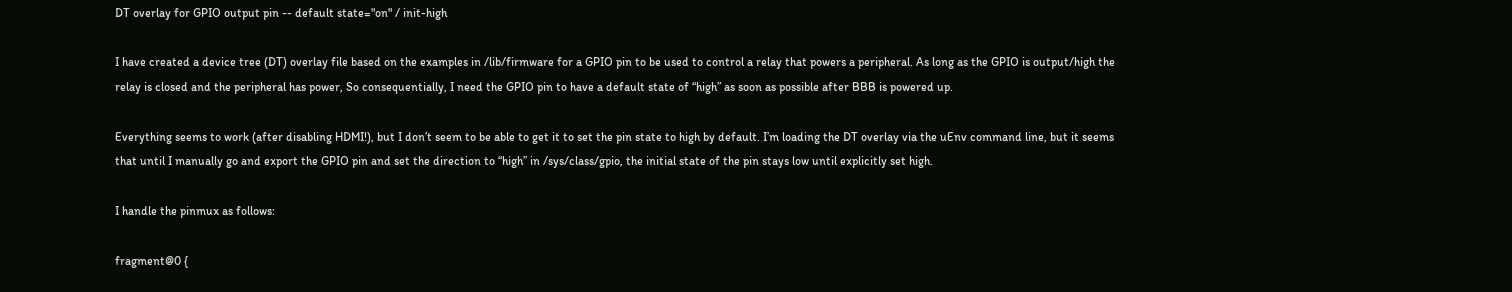DT overlay for GPIO output pin -- default state="on" / init-high

I have created a device tree (DT) overlay file based on the examples in /lib/firmware for a GPIO pin to be used to control a relay that powers a peripheral. As long as the GPIO is output/high the relay is closed and the peripheral has power, So consequentially, I need the GPIO pin to have a default state of “high” as soon as possible after BBB is powered up.

Everything seems to work (after disabling HDMI!), but I don’t seem to be able to get it to set the pin state to high by default. I’m loading the DT overlay via the uEnv command line, but it seems that until I manually go and export the GPIO pin and set the direction to “high” in /sys/class/gpio, the initial state of the pin stays low until explicitly set high.

I handle the pinmux as follows:

fragment@0 {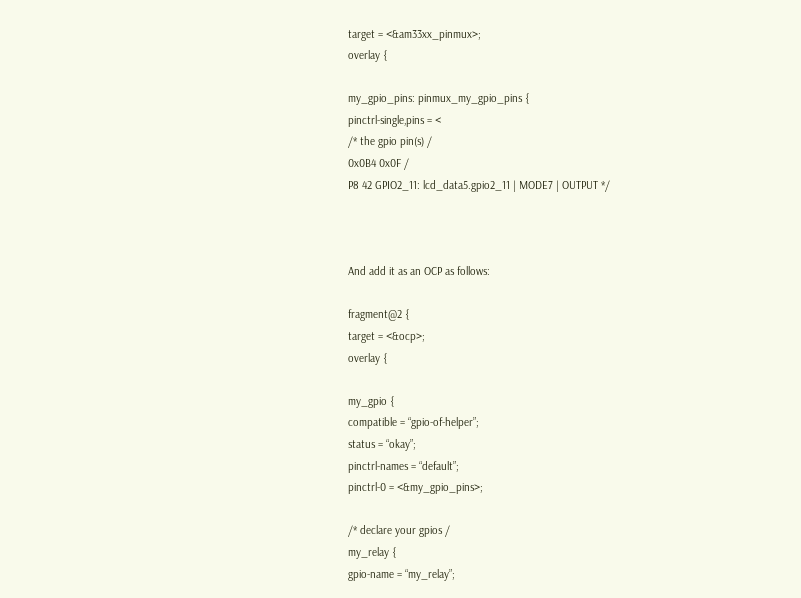target = <&am33xx_pinmux>;
overlay {

my_gpio_pins: pinmux_my_gpio_pins {
pinctrl-single,pins = <
/* the gpio pin(s) /
0x0B4 0x0F /
P8 42 GPIO2_11: lcd_data5.gpio2_11 | MODE7 | OUTPUT */



And add it as an OCP as follows:

fragment@2 {
target = <&ocp>;
overlay {

my_gpio {
compatible = “gpio-of-helper”;
status = “okay”;
pinctrl-names = “default”;
pinctrl-0 = <&my_gpio_pins>;

/* declare your gpios /
my_relay {
gpio-name = “my_relay”;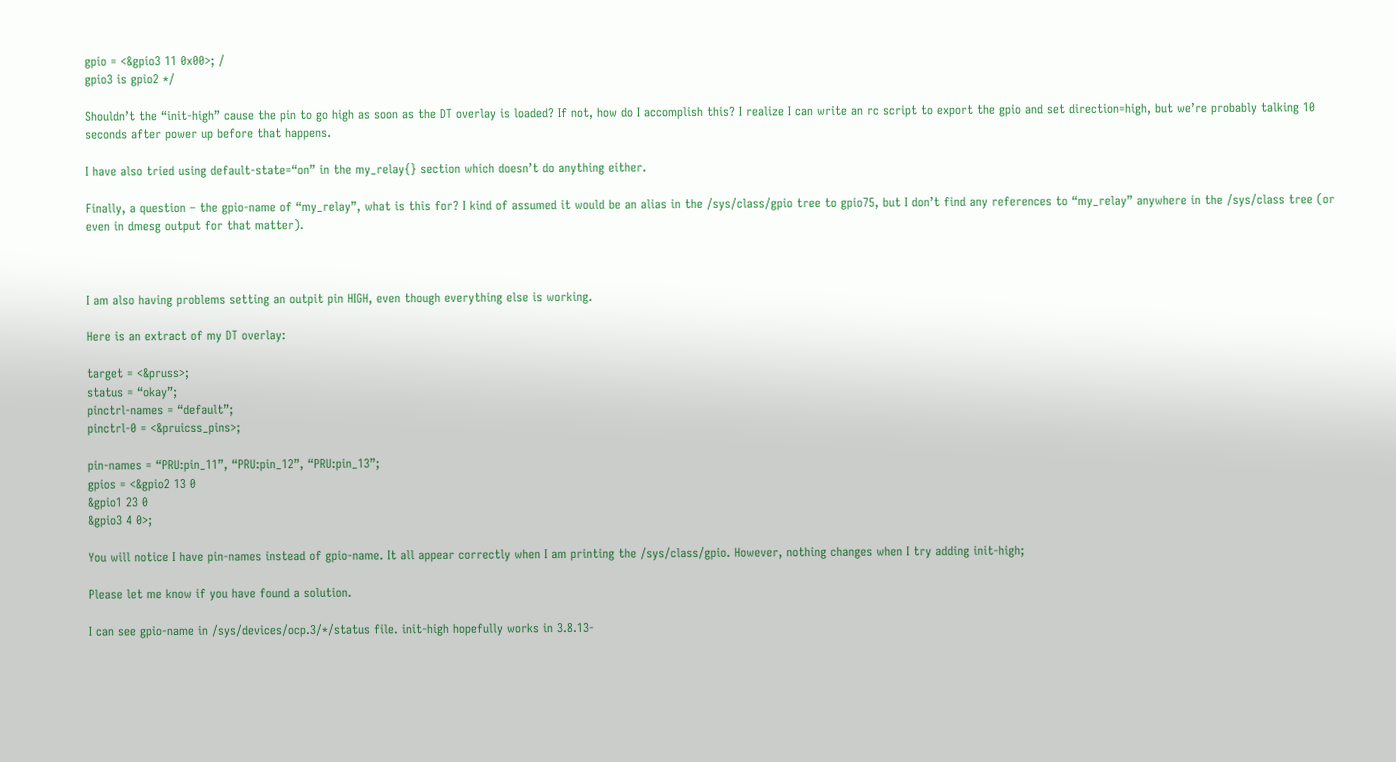gpio = <&gpio3 11 0x00>; /
gpio3 is gpio2 */

Shouldn’t the “init-high” cause the pin to go high as soon as the DT overlay is loaded? If not, how do I accomplish this? I realize I can write an rc script to export the gpio and set direction=high, but we’re probably talking 10 seconds after power up before that happens.

I have also tried using default-state=“on” in the my_relay{} section which doesn’t do anything either.

Finally, a question – the gpio-name of “my_relay”, what is this for? I kind of assumed it would be an alias in the /sys/class/gpio tree to gpio75, but I don’t find any references to “my_relay” anywhere in the /sys/class tree (or even in dmesg output for that matter).



I am also having problems setting an outpit pin HIGH, even though everything else is working.

Here is an extract of my DT overlay:

target = <&pruss>;
status = “okay”;
pinctrl-names = “default”;
pinctrl-0 = <&pruicss_pins>;

pin-names = “PRU:pin_11”, “PRU:pin_12”, “PRU:pin_13”;
gpios = <&gpio2 13 0
&gpio1 23 0
&gpio3 4 0>;

You will notice I have pin-names instead of gpio-name. It all appear correctly when I am printing the /sys/class/gpio. However, nothing changes when I try adding init-high;

Please let me know if you have found a solution.

I can see gpio-name in /sys/devices/ocp.3/*/status file. init-high hopefully works in 3.8.13-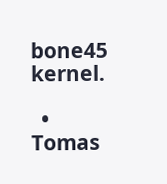bone45 kernel.

  • Tomas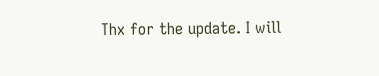Thx for the update. I will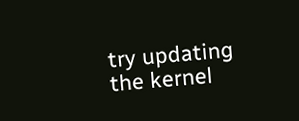try updating the kernel